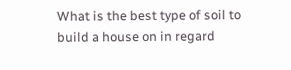What is the best type of soil to build a house on in regard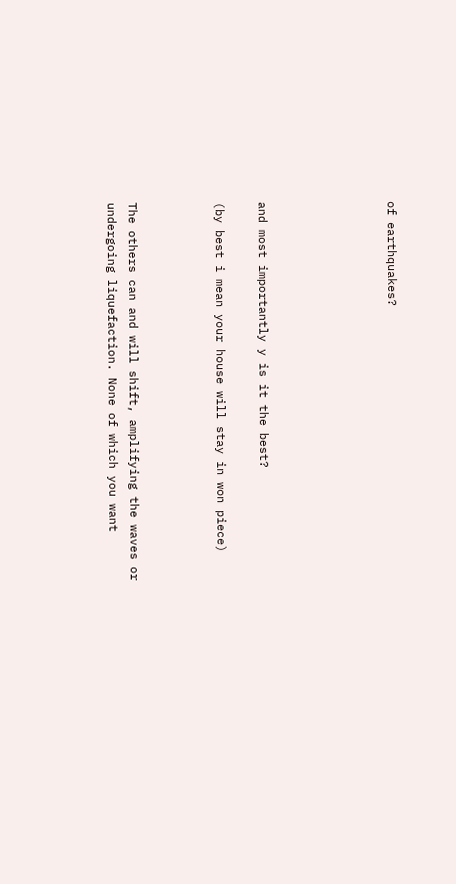of earthquakes?





and most importantly y is it the best?

(by best i mean your house will stay in won piece)



The others can and will shift, amplifying the waves or undergoing liquefaction. None of which you want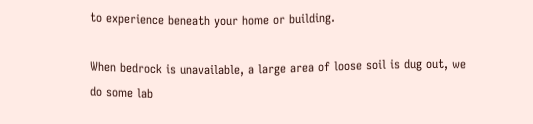to experience beneath your home or building.

When bedrock is unavailable, a large area of loose soil is dug out, we do some lab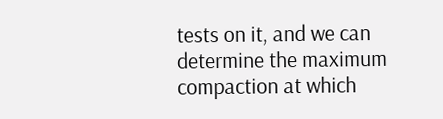tests on it, and we can determine the maximum compaction at which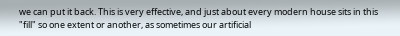we can put it back. This is very effective, and just about every modern house sits in this "fill" so one extent or another, as sometimes our artificial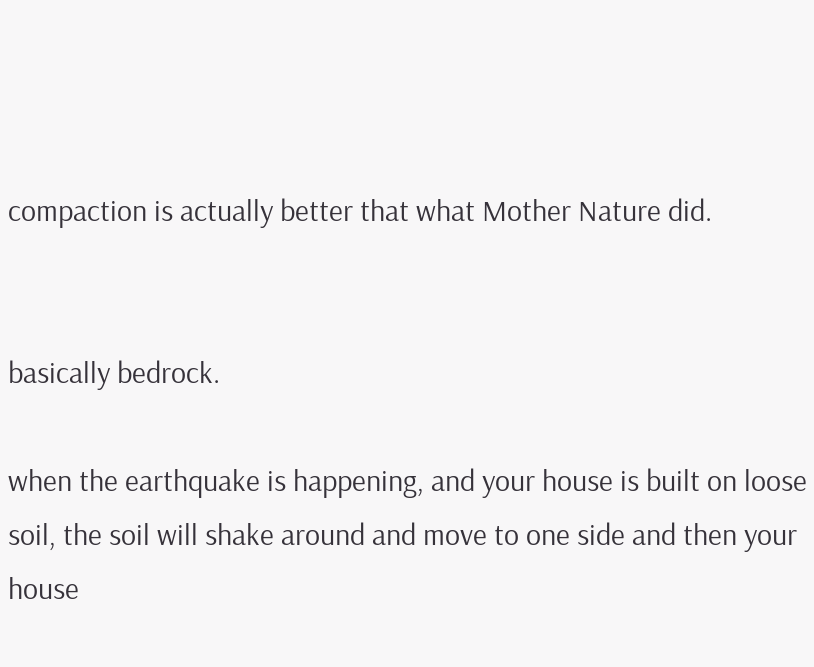compaction is actually better that what Mother Nature did.


basically bedrock.

when the earthquake is happening, and your house is built on loose soil, the soil will shake around and move to one side and then your house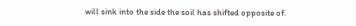will sink into the side the soil has shifted opposite of.